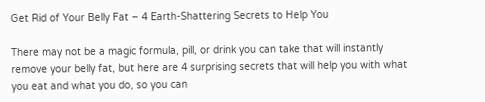Get Rid of Your Belly Fat – 4 Earth-Shattering Secrets to Help You

There may not be a magic formula, pill, or drink you can take that will instantly remove your belly fat, but here are 4 surprising secrets that will help you with what you eat and what you do, so you can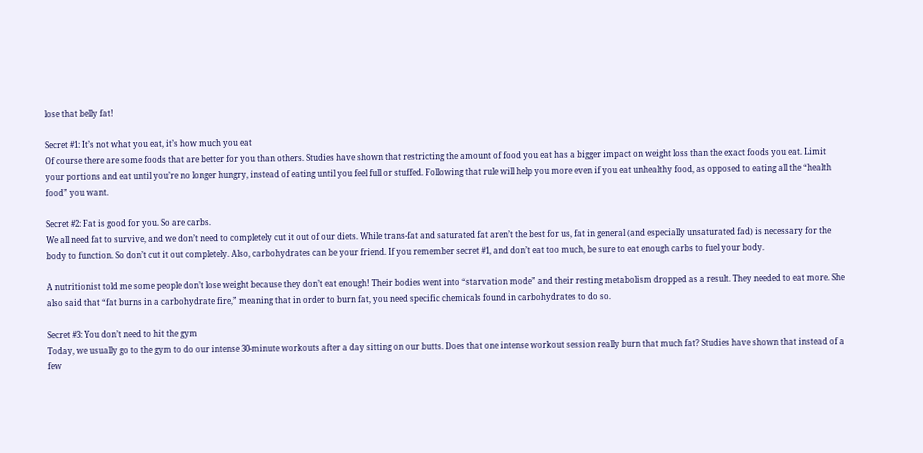lose that belly fat!

Secret #1: It’s not what you eat, it’s how much you eat
Of course there are some foods that are better for you than others. Studies have shown that restricting the amount of food you eat has a bigger impact on weight loss than the exact foods you eat. Limit your portions and eat until you’re no longer hungry, instead of eating until you feel full or stuffed. Following that rule will help you more even if you eat unhealthy food, as opposed to eating all the “health food” you want.

Secret #2: Fat is good for you. So are carbs.
We all need fat to survive, and we don’t need to completely cut it out of our diets. While trans-fat and saturated fat aren’t the best for us, fat in general (and especially unsaturated fad) is necessary for the body to function. So don’t cut it out completely. Also, carbohydrates can be your friend. If you remember secret #1, and don’t eat too much, be sure to eat enough carbs to fuel your body.

A nutritionist told me some people don’t lose weight because they don’t eat enough! Their bodies went into “starvation mode” and their resting metabolism dropped as a result. They needed to eat more. She also said that “fat burns in a carbohydrate fire,” meaning that in order to burn fat, you need specific chemicals found in carbohydrates to do so.

Secret #3: You don’t need to hit the gym
Today, we usually go to the gym to do our intense 30-minute workouts after a day sitting on our butts. Does that one intense workout session really burn that much fat? Studies have shown that instead of a few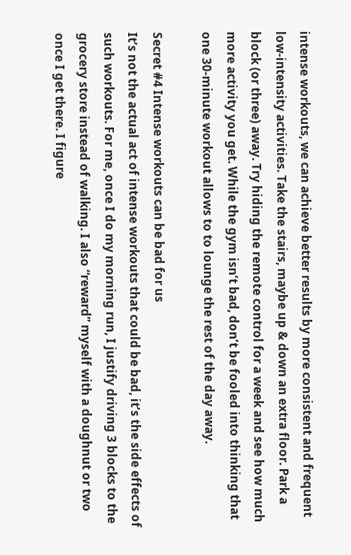intense workouts, we can achieve better results by more consistent and frequent low-intensity activities. Take the stairs, maybe up & down an extra floor. Park a block (or three) away. Try hiding the remote control for a week and see how much more activity you get. While the gym isn’t bad, don’t be fooled into thinking that one 30-minute workout allows to to lounge the rest of the day away.

Secret #4 Intense workouts can be bad for us
It’s not the actual act of intense workouts that could be bad, it’s the side effects of such workouts. For me, once I do my morning run, I justify driving 3 blocks to the grocery store instead of walking. I also “reward” myself with a doughnut or two once I get there. I figure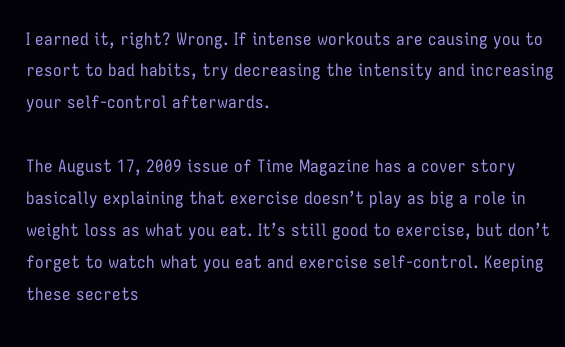I earned it, right? Wrong. If intense workouts are causing you to resort to bad habits, try decreasing the intensity and increasing your self-control afterwards.

The August 17, 2009 issue of Time Magazine has a cover story basically explaining that exercise doesn’t play as big a role in weight loss as what you eat. It’s still good to exercise, but don’t forget to watch what you eat and exercise self-control. Keeping these secrets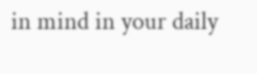in mind in your daily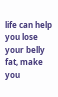life can help you lose your belly fat, make you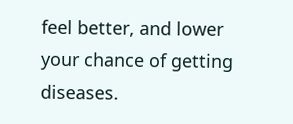feel better, and lower your chance of getting diseases.